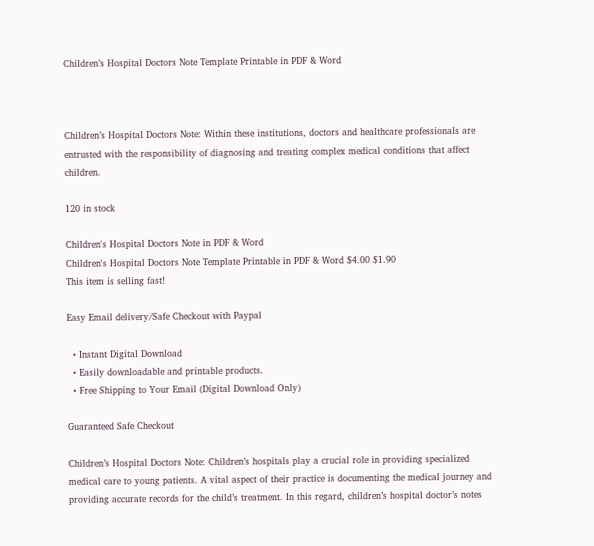Children’s Hospital Doctors Note Template Printable in PDF & Word



Children’s Hospital Doctors Note: Within these institutions, doctors and healthcare professionals are entrusted with the responsibility of diagnosing and treating complex medical conditions that affect children.

120 in stock

Children's Hospital Doctors Note in PDF & Word
Children's Hospital Doctors Note Template Printable in PDF & Word $4.00 $1.90
This item is selling fast!

Easy Email delivery/Safe Checkout with Paypal

  • Instant Digital Download
  • Easily downloadable and printable products.
  • Free Shipping to Your Email (Digital Download Only)

Guaranteed Safe Checkout

Children’s Hospital Doctors Note: Children’s hospitals play a crucial role in providing specialized medical care to young patients. A vital aspect of their practice is documenting the medical journey and providing accurate records for the child’s treatment. In this regard, children’s hospital doctor’s notes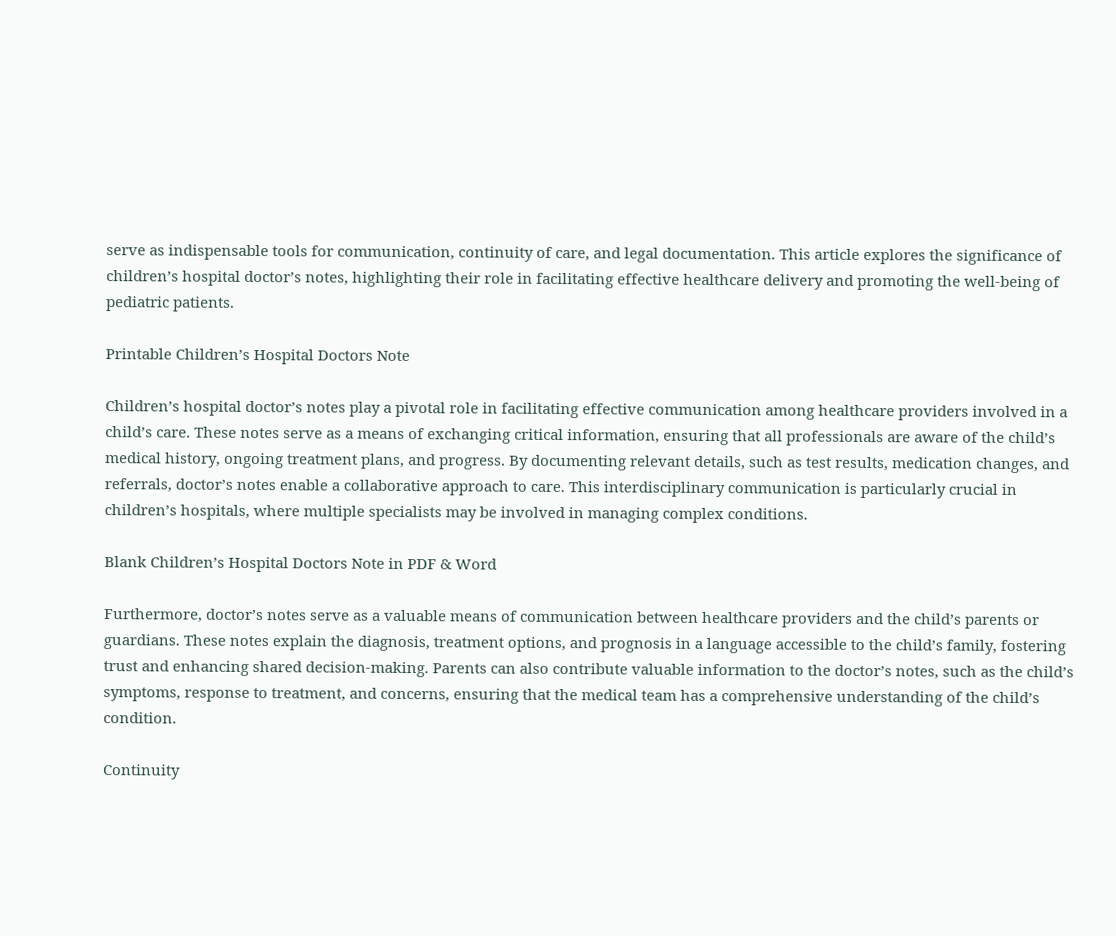serve as indispensable tools for communication, continuity of care, and legal documentation. This article explores the significance of children’s hospital doctor’s notes, highlighting their role in facilitating effective healthcare delivery and promoting the well-being of pediatric patients.

Printable Children’s Hospital Doctors Note

Children’s hospital doctor’s notes play a pivotal role in facilitating effective communication among healthcare providers involved in a child’s care. These notes serve as a means of exchanging critical information, ensuring that all professionals are aware of the child’s medical history, ongoing treatment plans, and progress. By documenting relevant details, such as test results, medication changes, and referrals, doctor’s notes enable a collaborative approach to care. This interdisciplinary communication is particularly crucial in children’s hospitals, where multiple specialists may be involved in managing complex conditions.

Blank Children’s Hospital Doctors Note in PDF & Word

Furthermore, doctor’s notes serve as a valuable means of communication between healthcare providers and the child’s parents or guardians. These notes explain the diagnosis, treatment options, and prognosis in a language accessible to the child’s family, fostering trust and enhancing shared decision-making. Parents can also contribute valuable information to the doctor’s notes, such as the child’s symptoms, response to treatment, and concerns, ensuring that the medical team has a comprehensive understanding of the child’s condition.

Continuity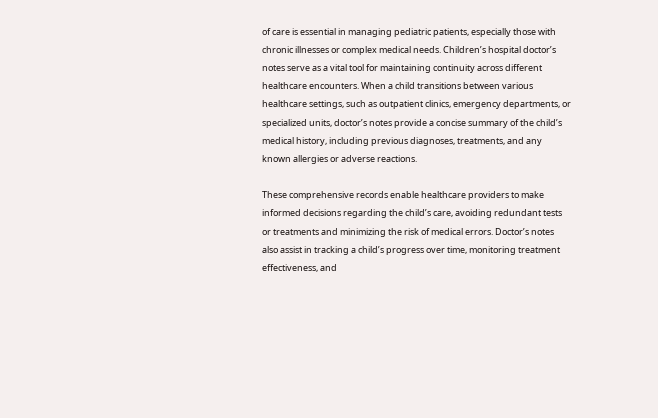of care is essential in managing pediatric patients, especially those with chronic illnesses or complex medical needs. Children’s hospital doctor’s notes serve as a vital tool for maintaining continuity across different healthcare encounters. When a child transitions between various healthcare settings, such as outpatient clinics, emergency departments, or specialized units, doctor’s notes provide a concise summary of the child’s medical history, including previous diagnoses, treatments, and any known allergies or adverse reactions.

These comprehensive records enable healthcare providers to make informed decisions regarding the child’s care, avoiding redundant tests or treatments and minimizing the risk of medical errors. Doctor’s notes also assist in tracking a child’s progress over time, monitoring treatment effectiveness, and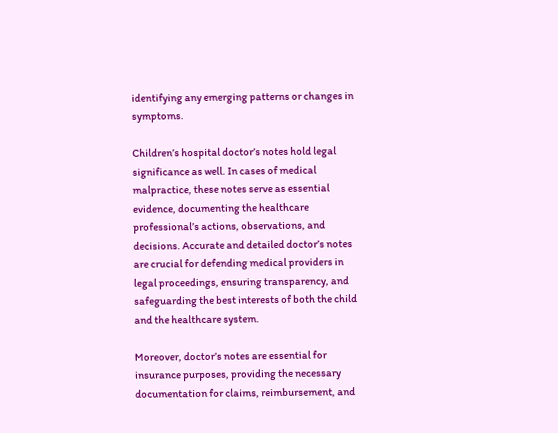identifying any emerging patterns or changes in symptoms.

Children’s hospital doctor’s notes hold legal significance as well. In cases of medical malpractice, these notes serve as essential evidence, documenting the healthcare professional’s actions, observations, and decisions. Accurate and detailed doctor’s notes are crucial for defending medical providers in legal proceedings, ensuring transparency, and safeguarding the best interests of both the child and the healthcare system.

Moreover, doctor’s notes are essential for insurance purposes, providing the necessary documentation for claims, reimbursement, and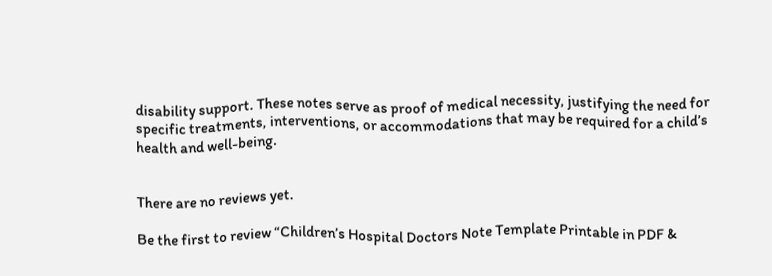disability support. These notes serve as proof of medical necessity, justifying the need for specific treatments, interventions, or accommodations that may be required for a child’s health and well-being.


There are no reviews yet.

Be the first to review “Children’s Hospital Doctors Note Template Printable in PDF &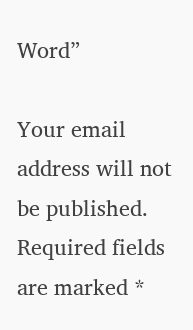Word”

Your email address will not be published. Required fields are marked *